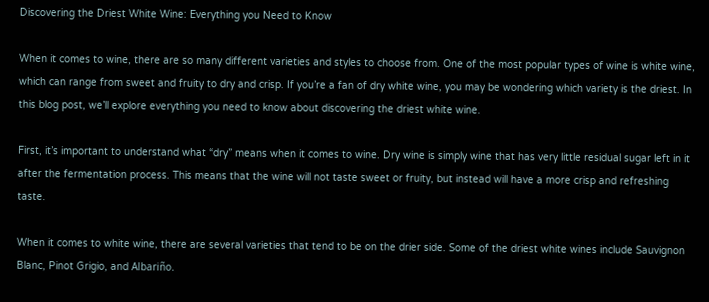Discovering the Driest White Wine: Everything you Need to Know

When it comes to wine, there are so many different varieties and styles to choose from. One of the most popular types of wine is white wine, which can range from sweet and fruity to dry and crisp. If you’re a fan of dry white wine, you may be wondering which variety is the driest. In this blog post, we’ll explore everything you need to know about discovering the driest white wine.

First, it’s important to understand what “dry” means when it comes to wine. Dry wine is simply wine that has very little residual sugar left in it after the fermentation process. This means that the wine will not taste sweet or fruity, but instead will have a more crisp and refreshing taste.

When it comes to white wine, there are several varieties that tend to be on the drier side. Some of the driest white wines include Sauvignon Blanc, Pinot Grigio, and Albariño.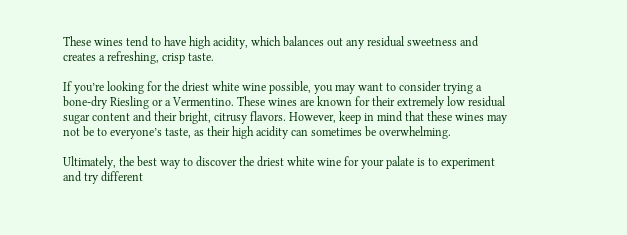These wines tend to have high acidity, which balances out any residual sweetness and creates a refreshing, crisp taste.

If you’re looking for the driest white wine possible, you may want to consider trying a bone-dry Riesling or a Vermentino. These wines are known for their extremely low residual sugar content and their bright, citrusy flavors. However, keep in mind that these wines may not be to everyone’s taste, as their high acidity can sometimes be overwhelming.

Ultimately, the best way to discover the driest white wine for your palate is to experiment and try different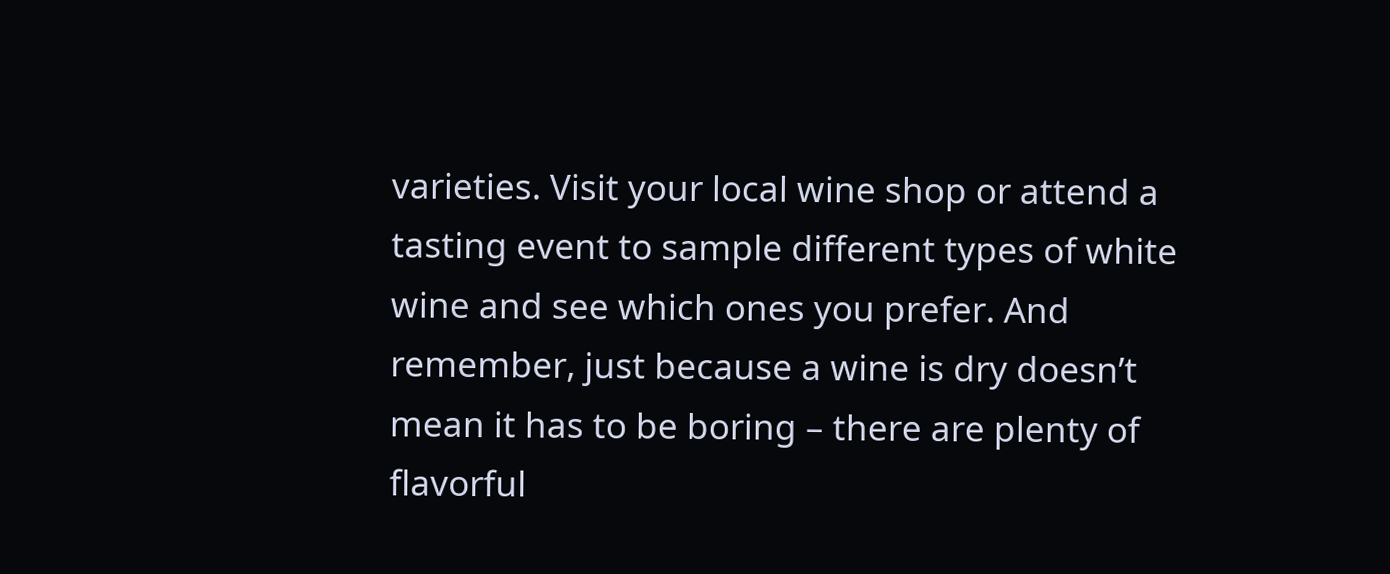varieties. Visit your local wine shop or attend a tasting event to sample different types of white wine and see which ones you prefer. And remember, just because a wine is dry doesn’t mean it has to be boring – there are plenty of flavorful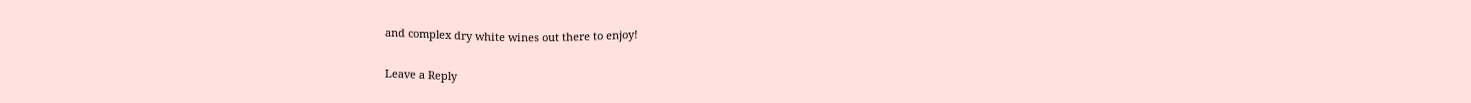and complex dry white wines out there to enjoy!

Leave a Reply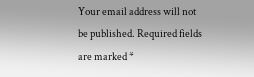Your email address will not be published. Required fields are marked *